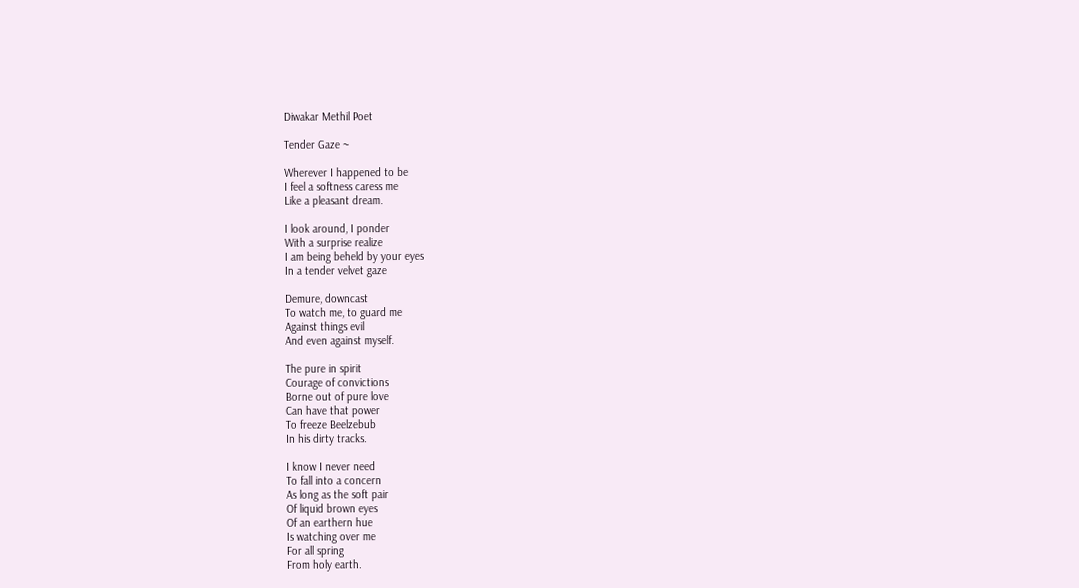Diwakar Methil Poet

Tender Gaze ~

Wherever I happened to be
I feel a softness caress me
Like a pleasant dream.

I look around, I ponder
With a surprise realize
I am being beheld by your eyes
In a tender velvet gaze

Demure, downcast
To watch me, to guard me
Against things evil
And even against myself.

The pure in spirit
Courage of convictions
Borne out of pure love
Can have that power
To freeze Beelzebub
In his dirty tracks.

I know I never need
To fall into a concern
As long as the soft pair
Of liquid brown eyes
Of an earthern hue
Is watching over me
For all spring
From holy earth.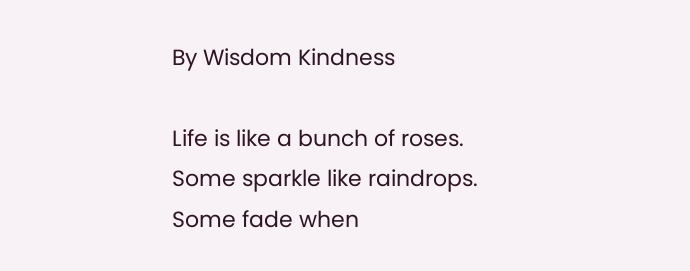By Wisdom Kindness

Life is like a bunch of roses. Some sparkle like raindrops. Some fade when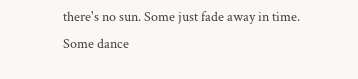there's no sun. Some just fade away in time. Some dance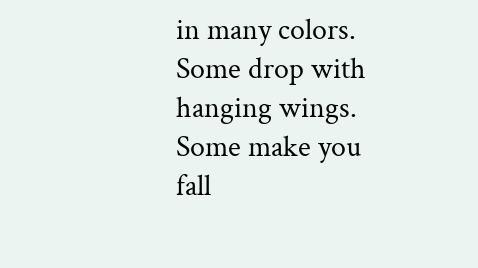in many colors. Some drop with hanging wings. Some make you fall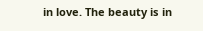in love. The beauty is in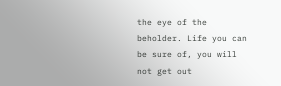the eye of the beholder. Life you can be sure of, you will not get out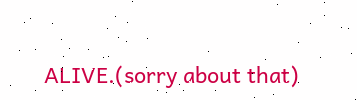ALIVE.(sorry about that)